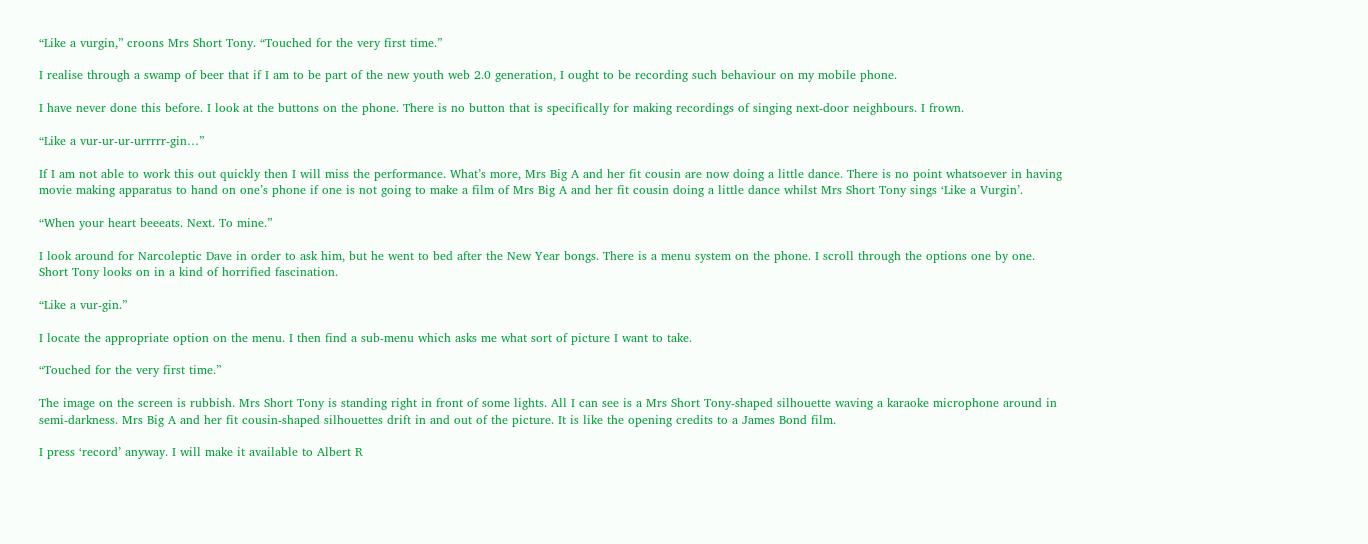“Like a vurgin,” croons Mrs Short Tony. “Touched for the very first time.”

I realise through a swamp of beer that if I am to be part of the new youth web 2.0 generation, I ought to be recording such behaviour on my mobile phone.

I have never done this before. I look at the buttons on the phone. There is no button that is specifically for making recordings of singing next-door neighbours. I frown.

“Like a vur-ur-ur-urrrrr-gin…”

If I am not able to work this out quickly then I will miss the performance. What’s more, Mrs Big A and her fit cousin are now doing a little dance. There is no point whatsoever in having movie making apparatus to hand on one’s phone if one is not going to make a film of Mrs Big A and her fit cousin doing a little dance whilst Mrs Short Tony sings ‘Like a Vurgin’.

“When your heart beeeats. Next. To mine.”

I look around for Narcoleptic Dave in order to ask him, but he went to bed after the New Year bongs. There is a menu system on the phone. I scroll through the options one by one. Short Tony looks on in a kind of horrified fascination.

“Like a vur-gin.”

I locate the appropriate option on the menu. I then find a sub-menu which asks me what sort of picture I want to take.

“Touched for the very first time.”

The image on the screen is rubbish. Mrs Short Tony is standing right in front of some lights. All I can see is a Mrs Short Tony-shaped silhouette waving a karaoke microphone around in semi-darkness. Mrs Big A and her fit cousin-shaped silhouettes drift in and out of the picture. It is like the opening credits to a James Bond film.

I press ‘record’ anyway. I will make it available to Albert R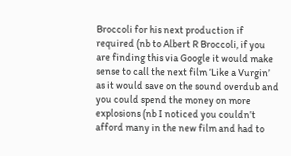Broccoli for his next production if required (nb to Albert R Broccoli, if you are finding this via Google it would make sense to call the next film ‘Like a Vurgin’ as it would save on the sound overdub and you could spend the money on more explosions (nb I noticed you couldn’t afford many in the new film and had to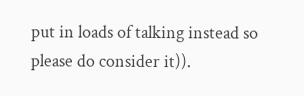put in loads of talking instead so please do consider it)).